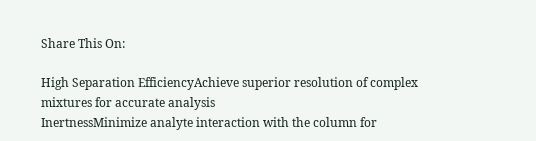Share This On:

High Separation EfficiencyAchieve superior resolution of complex mixtures for accurate analysis
InertnessMinimize analyte interaction with the column for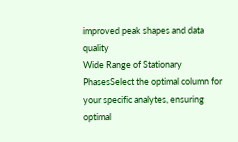improved peak shapes and data quality
Wide Range of Stationary PhasesSelect the optimal column for your specific analytes, ensuring optimal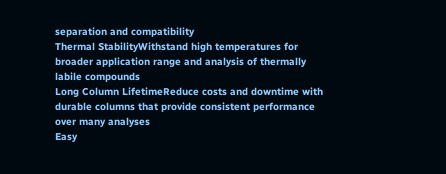separation and compatibility
Thermal StabilityWithstand high temperatures for broader application range and analysis of thermally labile compounds
Long Column LifetimeReduce costs and downtime with durable columns that provide consistent performance over many analyses
Easy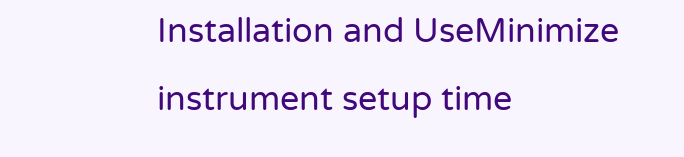Installation and UseMinimize instrument setup time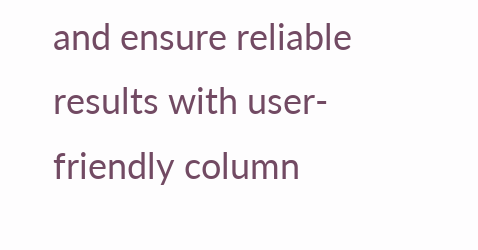and ensure reliable results with user-friendly column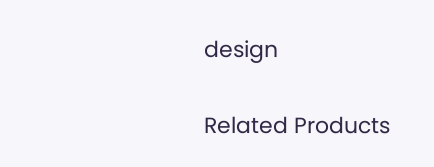design

Related Products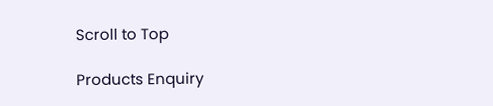Scroll to Top

Products Enquiry